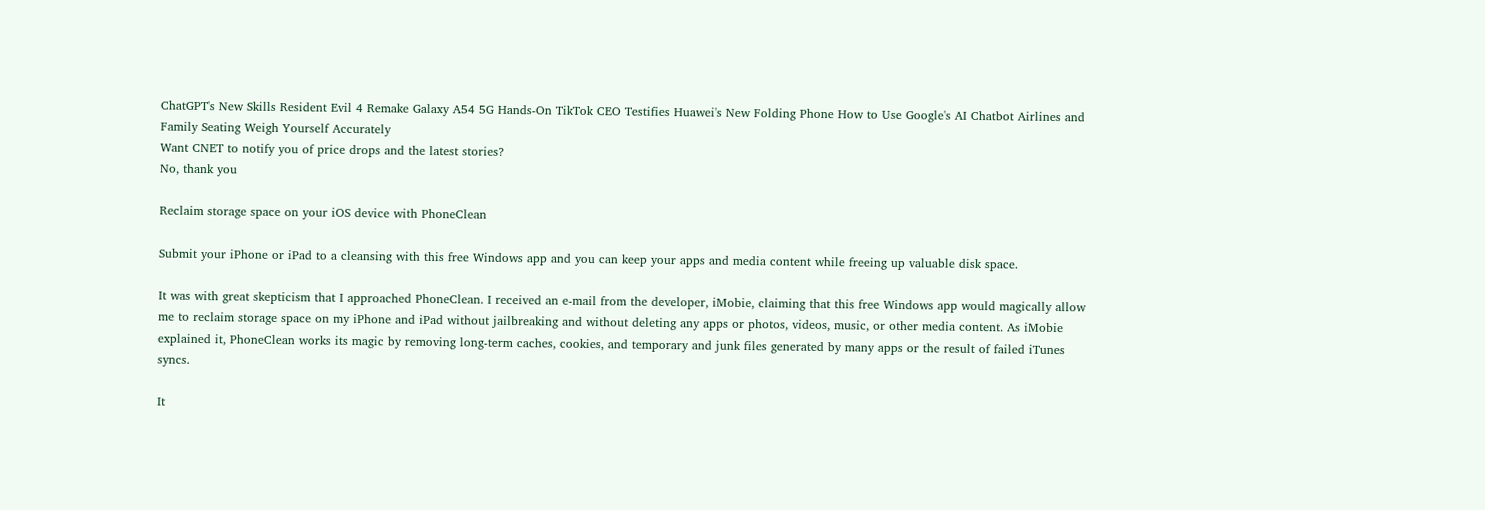ChatGPT's New Skills Resident Evil 4 Remake Galaxy A54 5G Hands-On TikTok CEO Testifies Huawei's New Folding Phone How to Use Google's AI Chatbot Airlines and Family Seating Weigh Yourself Accurately
Want CNET to notify you of price drops and the latest stories?
No, thank you

Reclaim storage space on your iOS device with PhoneClean

Submit your iPhone or iPad to a cleansing with this free Windows app and you can keep your apps and media content while freeing up valuable disk space.

It was with great skepticism that I approached PhoneClean. I received an e-mail from the developer, iMobie, claiming that this free Windows app would magically allow me to reclaim storage space on my iPhone and iPad without jailbreaking and without deleting any apps or photos, videos, music, or other media content. As iMobie explained it, PhoneClean works its magic by removing long-term caches, cookies, and temporary and junk files generated by many apps or the result of failed iTunes syncs.

It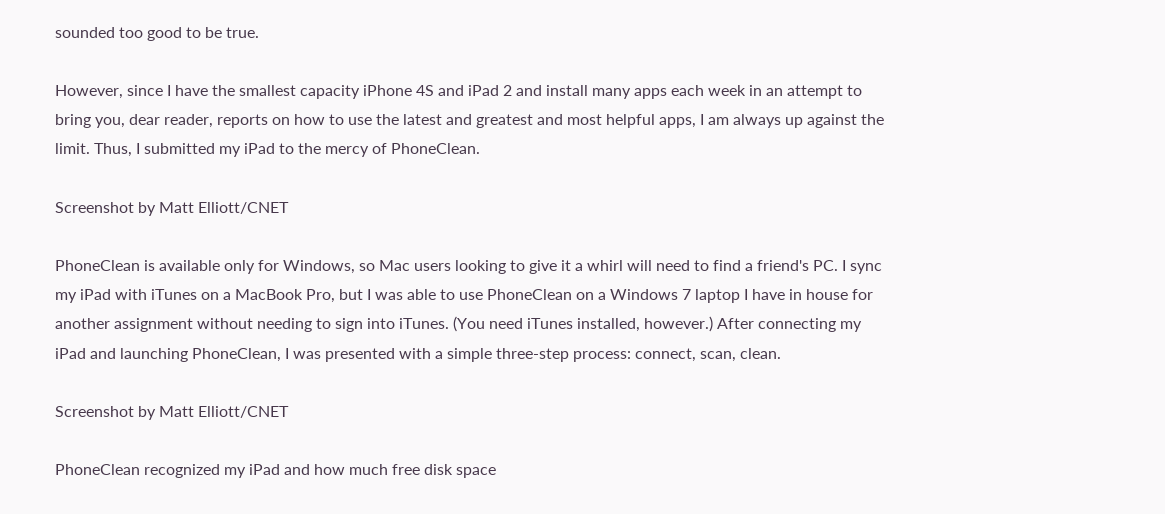sounded too good to be true.

However, since I have the smallest capacity iPhone 4S and iPad 2 and install many apps each week in an attempt to bring you, dear reader, reports on how to use the latest and greatest and most helpful apps, I am always up against the limit. Thus, I submitted my iPad to the mercy of PhoneClean.

Screenshot by Matt Elliott/CNET

PhoneClean is available only for Windows, so Mac users looking to give it a whirl will need to find a friend's PC. I sync my iPad with iTunes on a MacBook Pro, but I was able to use PhoneClean on a Windows 7 laptop I have in house for another assignment without needing to sign into iTunes. (You need iTunes installed, however.) After connecting my iPad and launching PhoneClean, I was presented with a simple three-step process: connect, scan, clean.

Screenshot by Matt Elliott/CNET

PhoneClean recognized my iPad and how much free disk space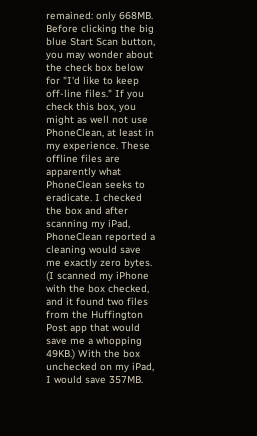remained: only 668MB. Before clicking the big blue Start Scan button, you may wonder about the check box below for "I'd like to keep off-line files." If you check this box, you might as well not use PhoneClean, at least in my experience. These offline files are apparently what PhoneClean seeks to eradicate. I checked the box and after scanning my iPad, PhoneClean reported a cleaning would save me exactly zero bytes. (I scanned my iPhone with the box checked, and it found two files from the Huffington Post app that would save me a whopping 49KB.) With the box unchecked on my iPad, I would save 357MB.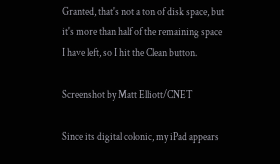Granted, that's not a ton of disk space, but it's more than half of the remaining space I have left, so I hit the Clean button.

Screenshot by Matt Elliott/CNET

Since its digital colonic, my iPad appears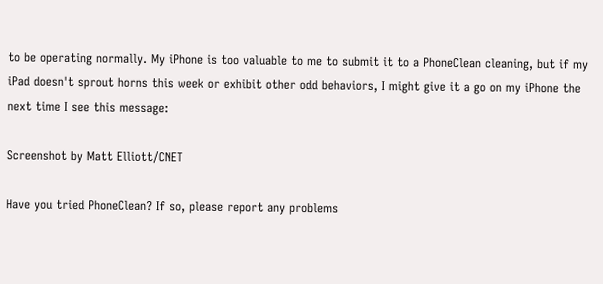to be operating normally. My iPhone is too valuable to me to submit it to a PhoneClean cleaning, but if my iPad doesn't sprout horns this week or exhibit other odd behaviors, I might give it a go on my iPhone the next time I see this message:

Screenshot by Matt Elliott/CNET

Have you tried PhoneClean? If so, please report any problems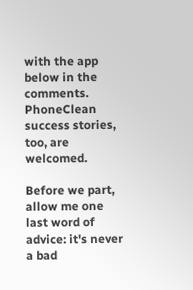with the app below in the comments. PhoneClean success stories, too, are welcomed.

Before we part, allow me one last word of advice: it's never a bad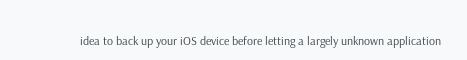idea to back up your iOS device before letting a largely unknown application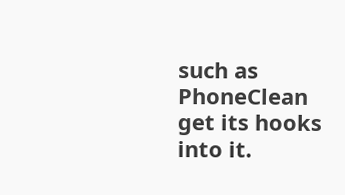such as PhoneClean get its hooks into it.